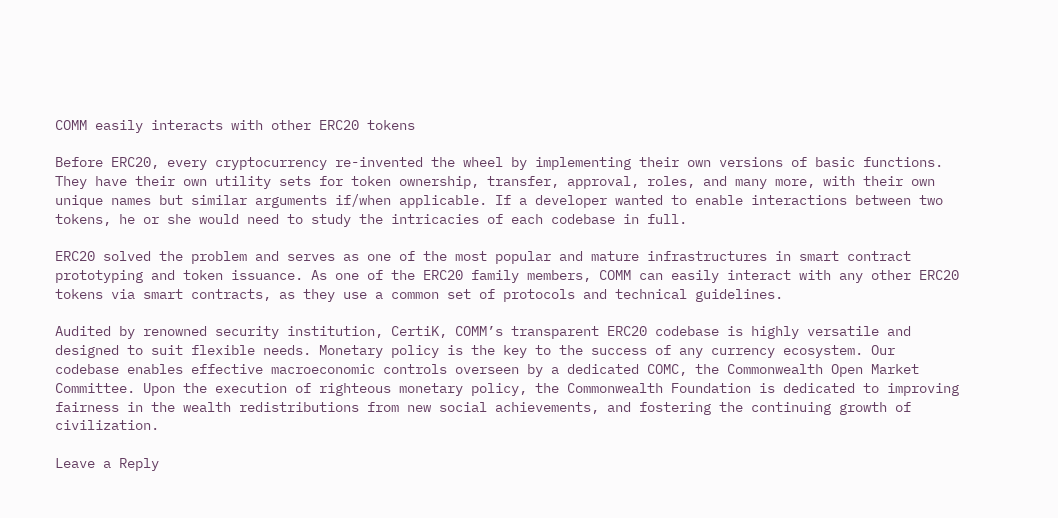COMM easily interacts with other ERC20 tokens

Before ERC20, every cryptocurrency re-invented the wheel by implementing their own versions of basic functions. They have their own utility sets for token ownership, transfer, approval, roles, and many more, with their own unique names but similar arguments if/when applicable. If a developer wanted to enable interactions between two tokens, he or she would need to study the intricacies of each codebase in full.

ERC20 solved the problem and serves as one of the most popular and mature infrastructures in smart contract prototyping and token issuance. As one of the ERC20 family members, COMM can easily interact with any other ERC20 tokens via smart contracts, as they use a common set of protocols and technical guidelines.

Audited by renowned security institution, CertiK, COMM’s transparent ERC20 codebase is highly versatile and designed to suit flexible needs. Monetary policy is the key to the success of any currency ecosystem. Our codebase enables effective macroeconomic controls overseen by a dedicated COMC, the Commonwealth Open Market Committee. Upon the execution of righteous monetary policy, the Commonwealth Foundation is dedicated to improving fairness in the wealth redistributions from new social achievements, and fostering the continuing growth of civilization.

Leave a Reply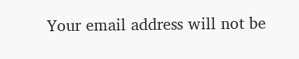Your email address will not be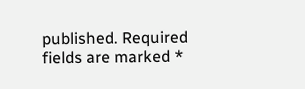published. Required fields are marked *